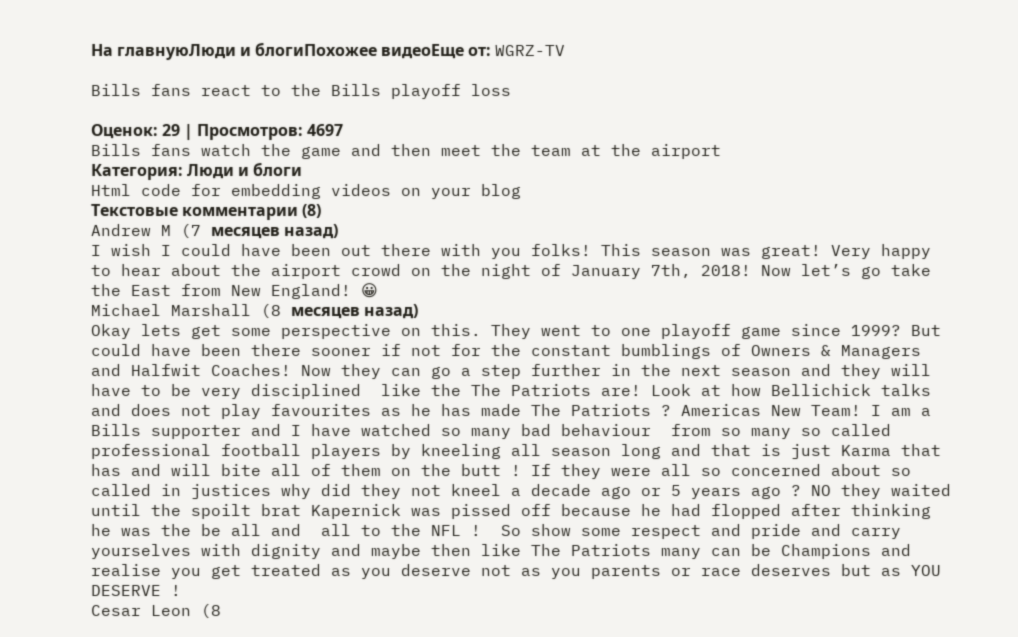На главнуюЛюди и блогиПохожее видеоЕще от: WGRZ-TV

Bills fans react to the Bills playoff loss

Оценок: 29 | Просмотров: 4697
Bills fans watch the game and then meet the team at the airport
Категория: Люди и блоги
Html code for embedding videos on your blog
Текстовые комментарии (8)
Andrew M (7 месяцев назад)
I wish I could have been out there with you folks! This season was great! Very happy to hear about the airport crowd on the night of January 7th, 2018! Now let’s go take the East from New England! 😀
Michael Marshall (8 месяцев назад)
Okay lets get some perspective on this. They went to one playoff game since 1999? But could have been there sooner if not for the constant bumblings of Owners & Managers and Halfwit Coaches! Now they can go a step further in the next season and they will have to be very disciplined  like the The Patriots are! Look at how Bellichick talks and does not play favourites as he has made The Patriots ? Americas New Team! I am a Bills supporter and I have watched so many bad behaviour  from so many so called professional football players by kneeling all season long and that is just Karma that has and will bite all of them on the butt ! If they were all so concerned about so called in justices why did they not kneel a decade ago or 5 years ago ? NO they waited until the spoilt brat Kapernick was pissed off because he had flopped after thinking he was the be all and  all to the NFL !  So show some respect and pride and carry yourselves with dignity and maybe then like The Patriots many can be Champions and realise you get treated as you deserve not as you parents or race deserves but as YOU DESERVE !
Cesar Leon (8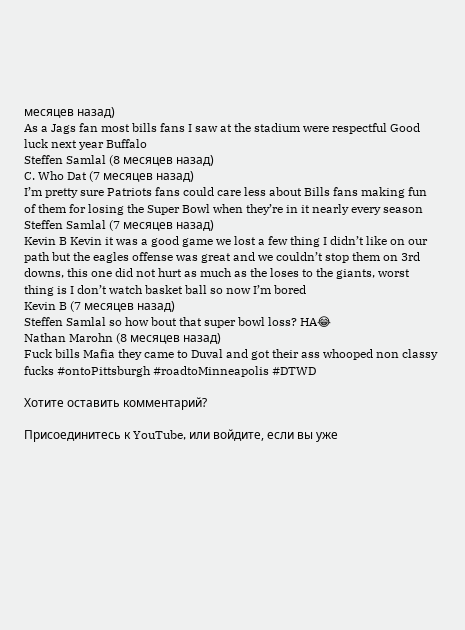месяцев назад)
As a Jags fan most bills fans I saw at the stadium were respectful Good luck next year Buffalo
Steffen Samlal (8 месяцев назад)
C. Who Dat (7 месяцев назад)
I’m pretty sure Patriots fans could care less about Bills fans making fun of them for losing the Super Bowl when they’re in it nearly every season
Steffen Samlal (7 месяцев назад)
Kevin B Kevin it was a good game we lost a few thing I didn’t like on our path but the eagles offense was great and we couldn’t stop them on 3rd downs, this one did not hurt as much as the loses to the giants, worst thing is I don’t watch basket ball so now I’m bored
Kevin B (7 месяцев назад)
Steffen Samlal so how bout that super bowl loss? HA😂
Nathan Marohn (8 месяцев назад)
Fuck bills Mafia they came to Duval and got their ass whooped non classy fucks #ontoPittsburgh #roadtoMinneapolis #DTWD

Хотите оставить комментарий?

Присоединитесь к YouTube, или войдите, если вы уже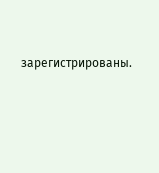зарегистрированы.